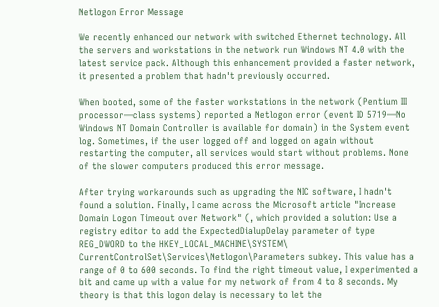Netlogon Error Message

We recently enhanced our network with switched Ethernet technology. All the servers and workstations in the network run Windows NT 4.0 with the latest service pack. Although this enhancement provided a faster network, it presented a problem that hadn't previously occurred.

When booted, some of the faster workstations in the network (Pentium III processor—class systems) reported a Netlogon error (event ID 5719—No Windows NT Domain Controller is available for domain) in the System event log. Sometimes, if the user logged off and logged on again without restarting the computer, all services would start without problems. None of the slower computers produced this error message.

After trying workarounds such as upgrading the NIC software, I hadn't found a solution. Finally, I came across the Microsoft article "Increase Domain Logon Timeout over Network" (, which provided a solution: Use a registry editor to add the ExpectedDialupDelay parameter of type REG_DWORD to the HKEY_LOCAL_MACHINE\SYSTEM\ CurrentControlSet\Services\Netlogon\Parameters subkey. This value has a range of 0 to 600 seconds. To find the right timeout value, I experimented a bit and came up with a value for my network of from 4 to 8 seconds. My theory is that this logon delay is necessary to let the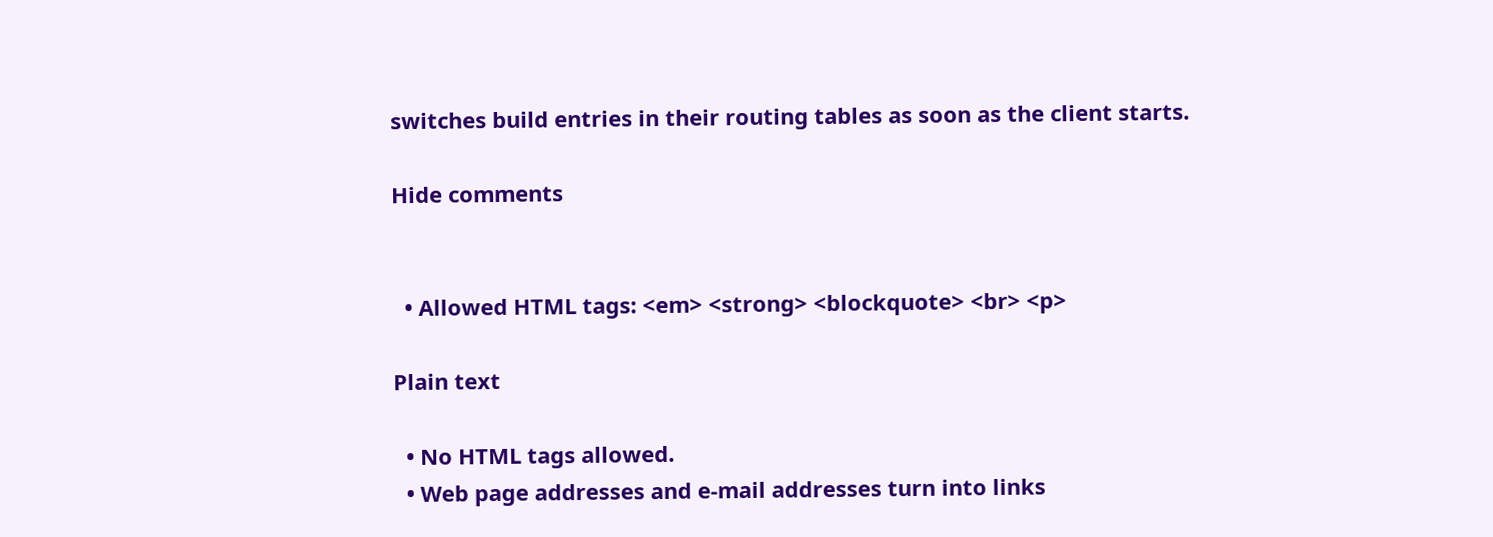switches build entries in their routing tables as soon as the client starts.

Hide comments


  • Allowed HTML tags: <em> <strong> <blockquote> <br> <p>

Plain text

  • No HTML tags allowed.
  • Web page addresses and e-mail addresses turn into links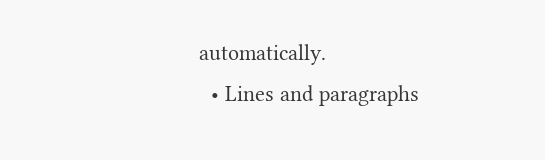automatically.
  • Lines and paragraphs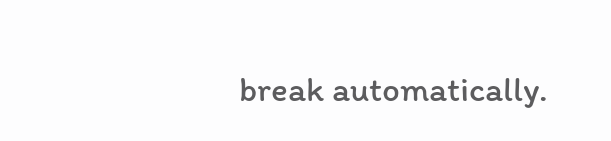break automatically.